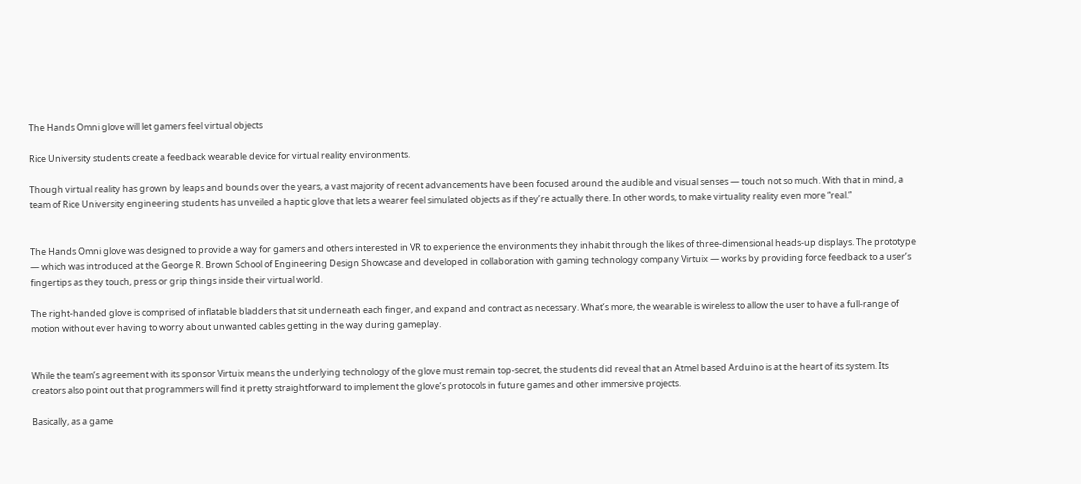The Hands Omni glove will let gamers feel virtual objects

Rice University students create a feedback wearable device for virtual reality environments.

Though virtual reality has grown by leaps and bounds over the years, a vast majority of recent advancements have been focused around the audible and visual senses — touch not so much. With that in mind, a team of Rice University engineering students has unveiled a haptic glove that lets a wearer feel simulated objects as if they’re actually there. In other words, to make virtuality reality even more “real.”


The Hands Omni glove was designed to provide a way for gamers and others interested in VR to experience the environments they inhabit through the likes of three-dimensional heads-up displays. The prototype — which was introduced at the George R. Brown School of Engineering Design Showcase and developed in collaboration with gaming technology company Virtuix — works by providing force feedback to a user’s fingertips as they touch, press or grip things inside their virtual world.

The right-handed glove is comprised of inflatable bladders that sit underneath each finger, and expand and contract as necessary. What’s more, the wearable is wireless to allow the user to have a full-range of motion without ever having to worry about unwanted cables getting in the way during gameplay.


While the team’s agreement with its sponsor Virtuix means the underlying technology of the glove must remain top-secret, the students did reveal that an Atmel based Arduino is at the heart of its system. Its creators also point out that programmers will find it pretty straightforward to implement the glove’s protocols in future games and other immersive projects.

Basically, as a game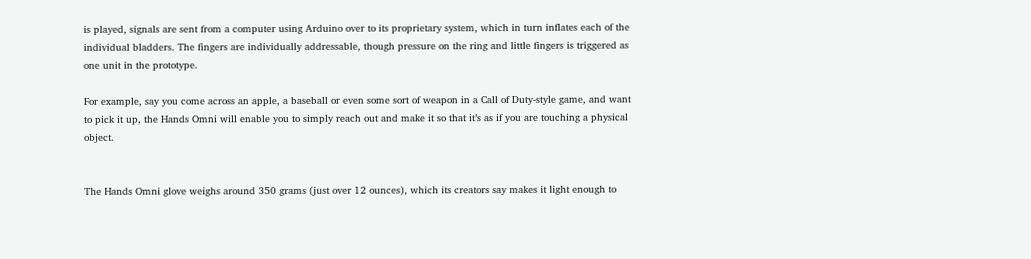is played, signals are sent from a computer using Arduino over to its proprietary system, which in turn inflates each of the individual bladders. The fingers are individually addressable, though pressure on the ring and little fingers is triggered as one unit in the prototype.

For example, say you come across an apple, a baseball or even some sort of weapon in a Call of Duty-style game, and want to pick it up, the Hands Omni will enable you to simply reach out and make it so that it’s as if you are touching a physical object.


The Hands Omni glove weighs around 350 grams (just over 12 ounces), which its creators say makes it light enough to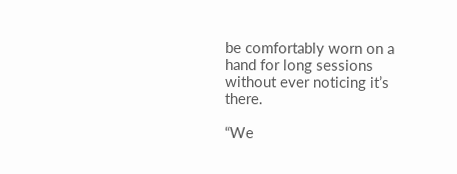be comfortably worn on a hand for long sessions without ever noticing it’s there.

“We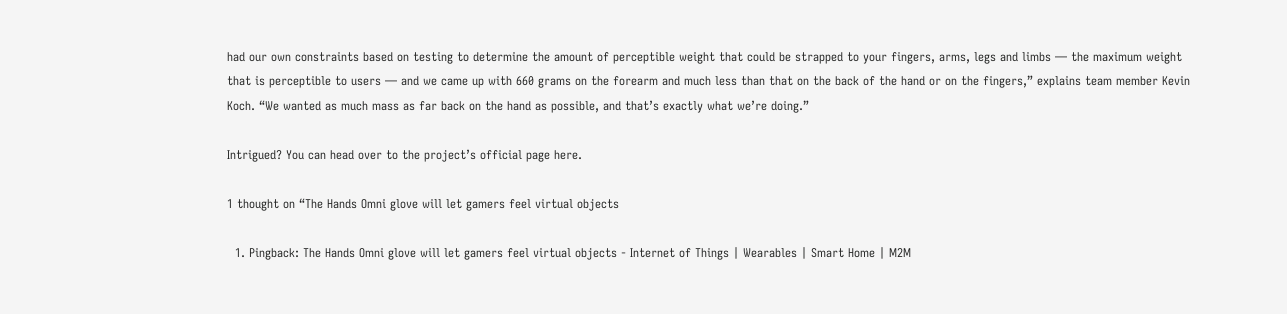had our own constraints based on testing to determine the amount of perceptible weight that could be strapped to your fingers, arms, legs and limbs — the maximum weight that is perceptible to users — and we came up with 660 grams on the forearm and much less than that on the back of the hand or on the fingers,” explains team member Kevin Koch. “We wanted as much mass as far back on the hand as possible, and that’s exactly what we’re doing.”

Intrigued? You can head over to the project’s official page here.

1 thought on “The Hands Omni glove will let gamers feel virtual objects

  1. Pingback: The Hands Omni glove will let gamers feel virtual objects - Internet of Things | Wearables | Smart Home | M2M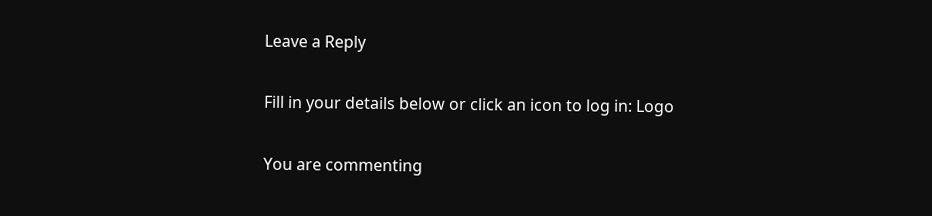Leave a Reply

Fill in your details below or click an icon to log in: Logo

You are commenting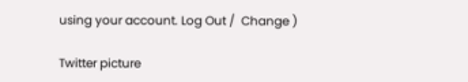using your account. Log Out /  Change )

Twitter picture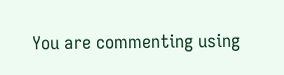You are commenting using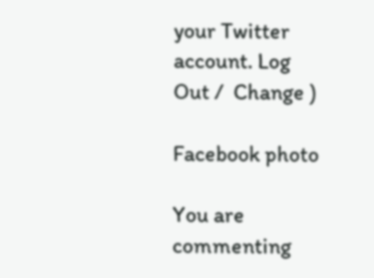your Twitter account. Log Out /  Change )

Facebook photo

You are commenting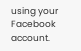using your Facebook account.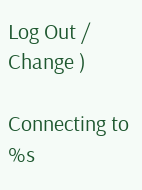Log Out /  Change )

Connecting to %s